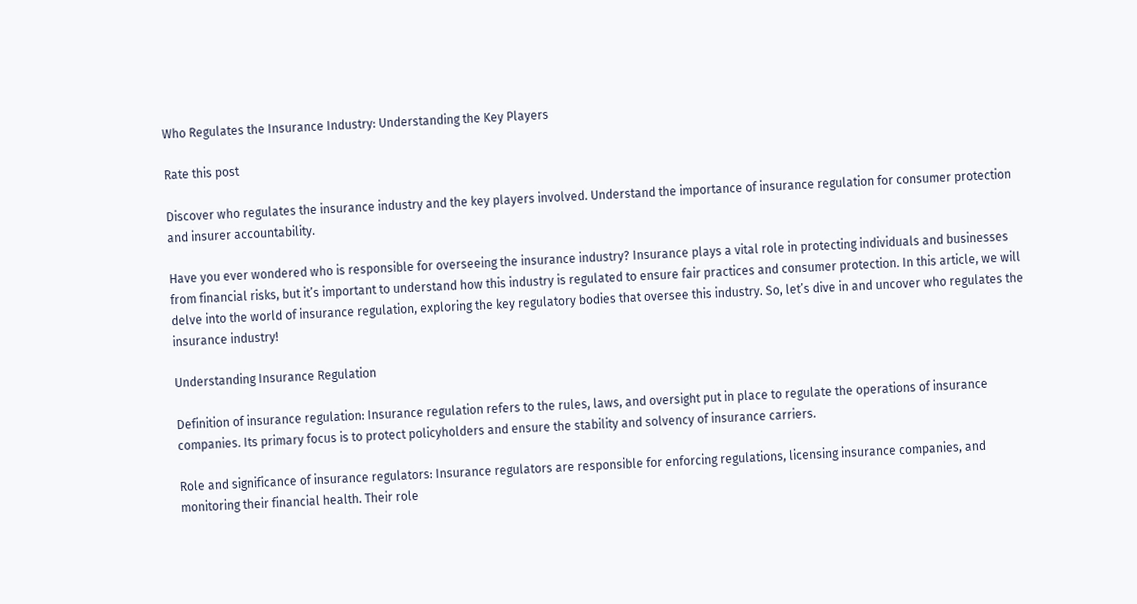Who Regulates the Insurance Industry: Understanding the Key Players

Rate this post

Discover who regulates the insurance industry and the key players involved. Understand the importance of insurance regulation for consumer protection and insurer accountability.

Have you ever wondered who is responsible for overseeing the insurance industry? Insurance plays a vital role in protecting individuals and businesses from financial risks, but it’s important to understand how this industry is regulated to ensure fair practices and consumer protection. In this article, we will delve into the world of insurance regulation, exploring the key regulatory bodies that oversee this industry. So, let’s dive in and uncover who regulates the insurance industry!

Understanding Insurance Regulation

Definition of insurance regulation: Insurance regulation refers to the rules, laws, and oversight put in place to regulate the operations of insurance companies. Its primary focus is to protect policyholders and ensure the stability and solvency of insurance carriers.

Role and significance of insurance regulators: Insurance regulators are responsible for enforcing regulations, licensing insurance companies, and monitoring their financial health. Their role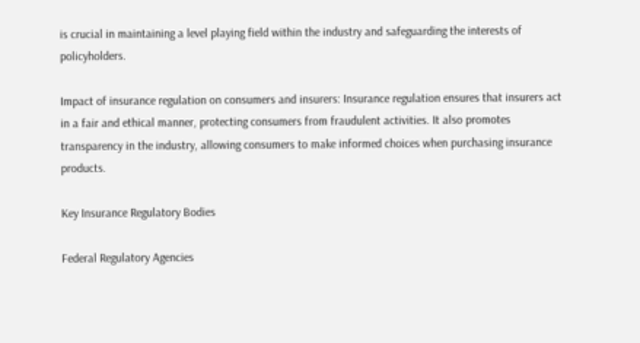is crucial in maintaining a level playing field within the industry and safeguarding the interests of policyholders.

Impact of insurance regulation on consumers and insurers: Insurance regulation ensures that insurers act in a fair and ethical manner, protecting consumers from fraudulent activities. It also promotes transparency in the industry, allowing consumers to make informed choices when purchasing insurance products.

Key Insurance Regulatory Bodies

Federal Regulatory Agencies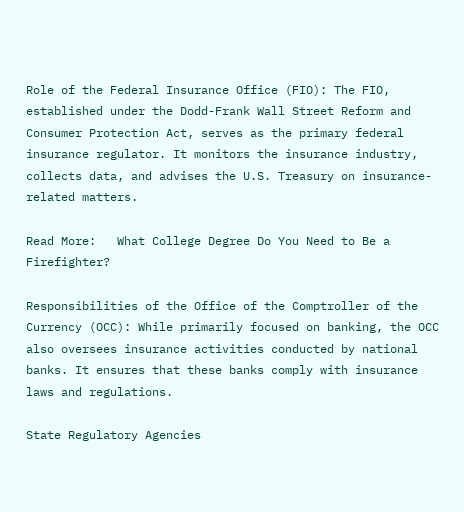Role of the Federal Insurance Office (FIO): The FIO, established under the Dodd-Frank Wall Street Reform and Consumer Protection Act, serves as the primary federal insurance regulator. It monitors the insurance industry, collects data, and advises the U.S. Treasury on insurance-related matters.

Read More:   What College Degree Do You Need to Be a Firefighter?

Responsibilities of the Office of the Comptroller of the Currency (OCC): While primarily focused on banking, the OCC also oversees insurance activities conducted by national banks. It ensures that these banks comply with insurance laws and regulations.

State Regulatory Agencies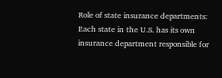Role of state insurance departments: Each state in the U.S. has its own insurance department responsible for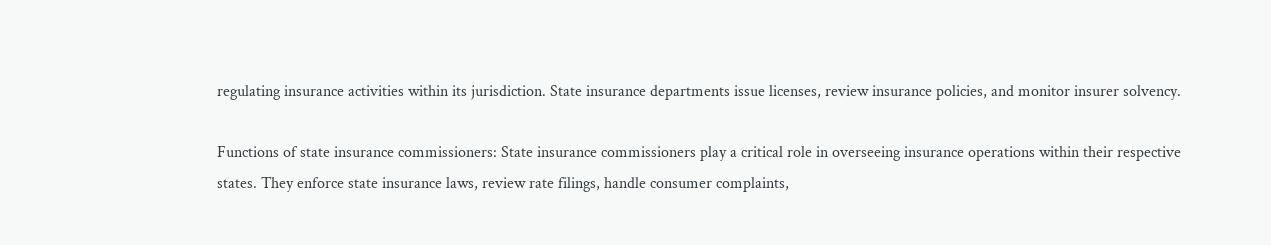regulating insurance activities within its jurisdiction. State insurance departments issue licenses, review insurance policies, and monitor insurer solvency.

Functions of state insurance commissioners: State insurance commissioners play a critical role in overseeing insurance operations within their respective states. They enforce state insurance laws, review rate filings, handle consumer complaints,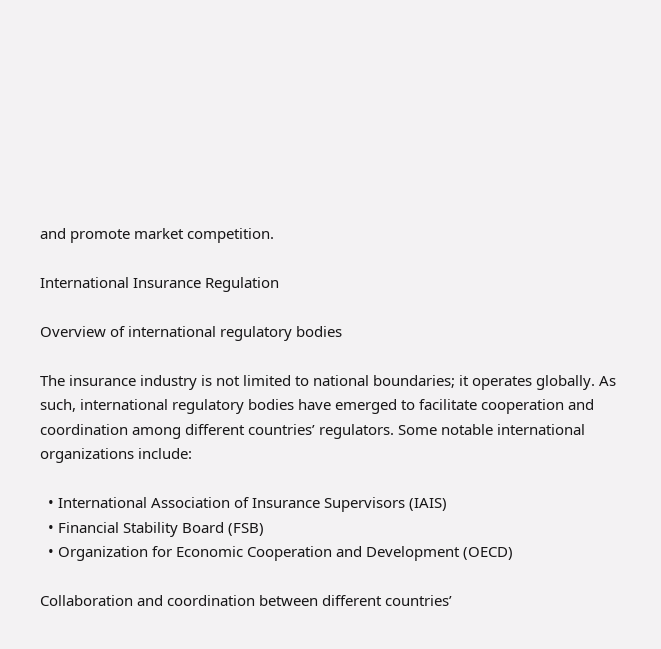and promote market competition.

International Insurance Regulation

Overview of international regulatory bodies

The insurance industry is not limited to national boundaries; it operates globally. As such, international regulatory bodies have emerged to facilitate cooperation and coordination among different countries’ regulators. Some notable international organizations include:

  • International Association of Insurance Supervisors (IAIS)
  • Financial Stability Board (FSB)
  • Organization for Economic Cooperation and Development (OECD)

Collaboration and coordination between different countries’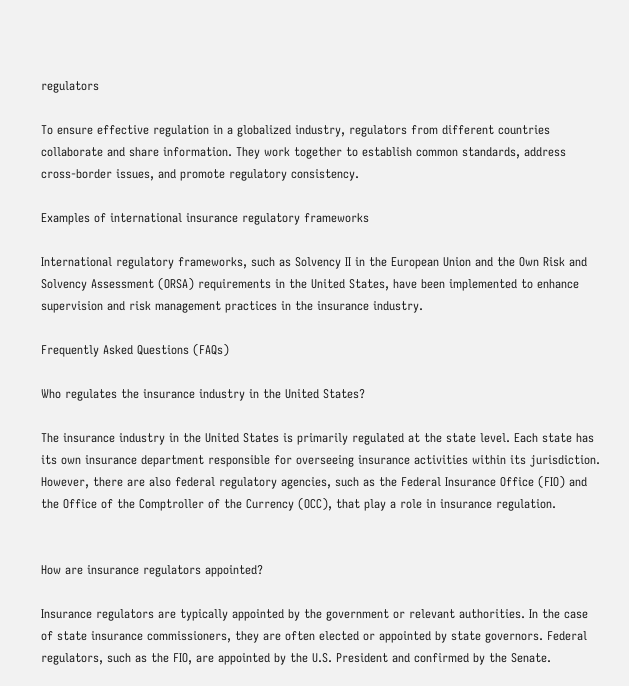regulators

To ensure effective regulation in a globalized industry, regulators from different countries collaborate and share information. They work together to establish common standards, address cross-border issues, and promote regulatory consistency.

Examples of international insurance regulatory frameworks

International regulatory frameworks, such as Solvency II in the European Union and the Own Risk and Solvency Assessment (ORSA) requirements in the United States, have been implemented to enhance supervision and risk management practices in the insurance industry.

Frequently Asked Questions (FAQs)

Who regulates the insurance industry in the United States?

The insurance industry in the United States is primarily regulated at the state level. Each state has its own insurance department responsible for overseeing insurance activities within its jurisdiction. However, there are also federal regulatory agencies, such as the Federal Insurance Office (FIO) and the Office of the Comptroller of the Currency (OCC), that play a role in insurance regulation.


How are insurance regulators appointed?

Insurance regulators are typically appointed by the government or relevant authorities. In the case of state insurance commissioners, they are often elected or appointed by state governors. Federal regulators, such as the FIO, are appointed by the U.S. President and confirmed by the Senate.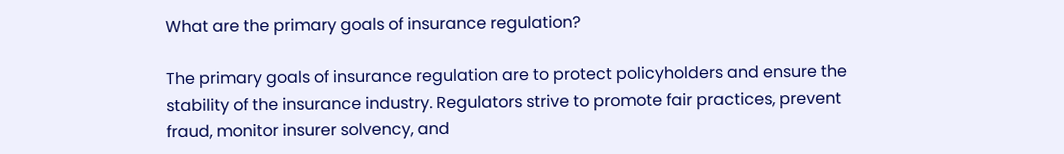What are the primary goals of insurance regulation?

The primary goals of insurance regulation are to protect policyholders and ensure the stability of the insurance industry. Regulators strive to promote fair practices, prevent fraud, monitor insurer solvency, and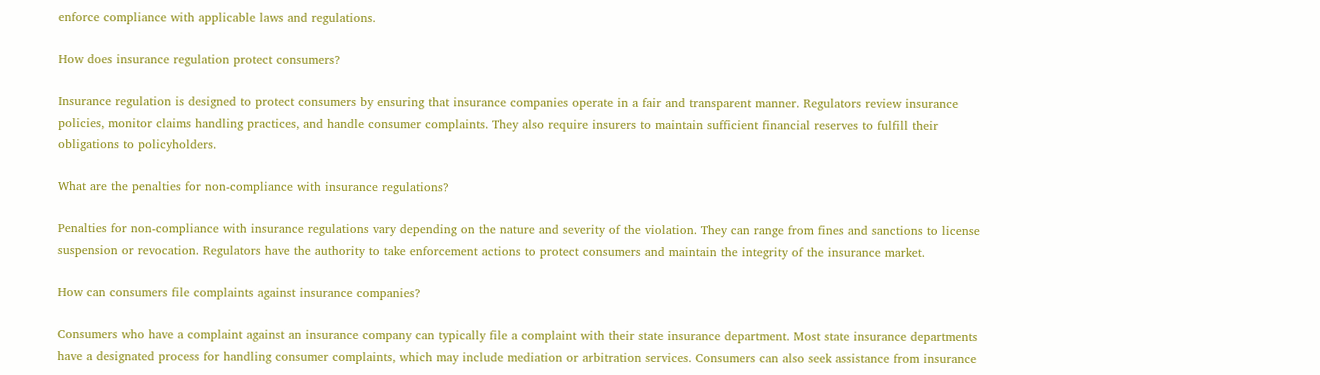enforce compliance with applicable laws and regulations.

How does insurance regulation protect consumers?

Insurance regulation is designed to protect consumers by ensuring that insurance companies operate in a fair and transparent manner. Regulators review insurance policies, monitor claims handling practices, and handle consumer complaints. They also require insurers to maintain sufficient financial reserves to fulfill their obligations to policyholders.

What are the penalties for non-compliance with insurance regulations?

Penalties for non-compliance with insurance regulations vary depending on the nature and severity of the violation. They can range from fines and sanctions to license suspension or revocation. Regulators have the authority to take enforcement actions to protect consumers and maintain the integrity of the insurance market.

How can consumers file complaints against insurance companies?

Consumers who have a complaint against an insurance company can typically file a complaint with their state insurance department. Most state insurance departments have a designated process for handling consumer complaints, which may include mediation or arbitration services. Consumers can also seek assistance from insurance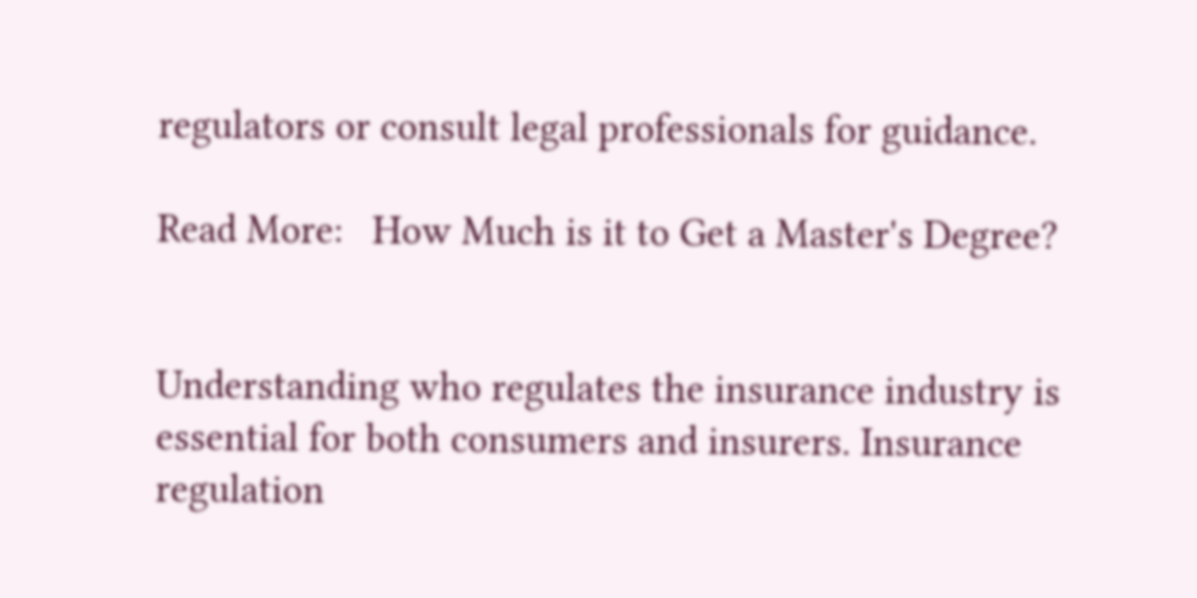regulators or consult legal professionals for guidance.

Read More:   How Much is it to Get a Master's Degree?


Understanding who regulates the insurance industry is essential for both consumers and insurers. Insurance regulation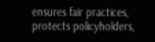ensures fair practices, protects policyholders,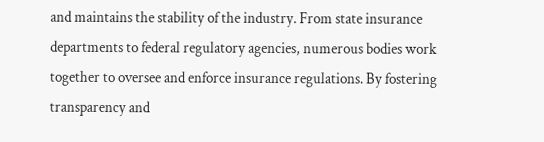and maintains the stability of the industry. From state insurance departments to federal regulatory agencies, numerous bodies work together to oversee and enforce insurance regulations. By fostering transparency and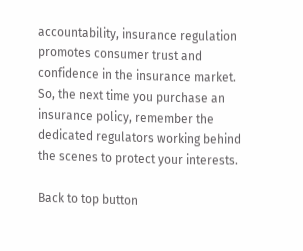accountability, insurance regulation promotes consumer trust and confidence in the insurance market. So, the next time you purchase an insurance policy, remember the dedicated regulators working behind the scenes to protect your interests.

Back to top button